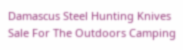Damascus Steel Hunting Knives Sale For The Outdoors Camping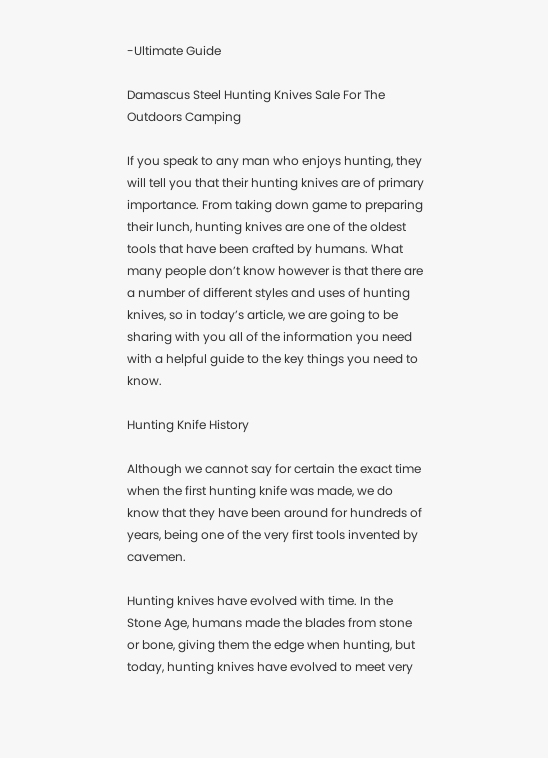-Ultimate Guide

Damascus Steel Hunting Knives Sale For The Outdoors Camping

If you speak to any man who enjoys hunting, they will tell you that their hunting knives are of primary importance. From taking down game to preparing their lunch, hunting knives are one of the oldest tools that have been crafted by humans. What many people don’t know however is that there are a number of different styles and uses of hunting knives, so in today’s article, we are going to be sharing with you all of the information you need with a helpful guide to the key things you need to know.

Hunting Knife History

Although we cannot say for certain the exact time when the first hunting knife was made, we do know that they have been around for hundreds of years, being one of the very first tools invented by cavemen.

Hunting knives have evolved with time. In the Stone Age, humans made the blades from stone or bone, giving them the edge when hunting, but today, hunting knives have evolved to meet very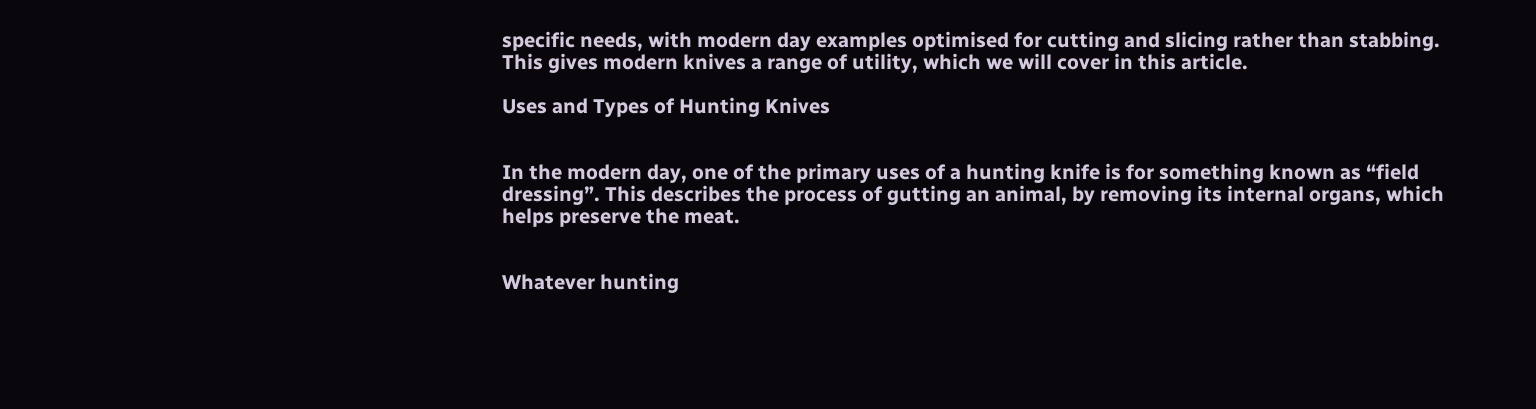specific needs, with modern day examples optimised for cutting and slicing rather than stabbing. This gives modern knives a range of utility, which we will cover in this article.

Uses and Types of Hunting Knives


In the modern day, one of the primary uses of a hunting knife is for something known as “field dressing”. This describes the process of gutting an animal, by removing its internal organs, which helps preserve the meat.


Whatever hunting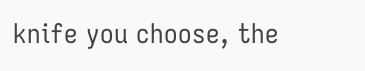knife you choose, the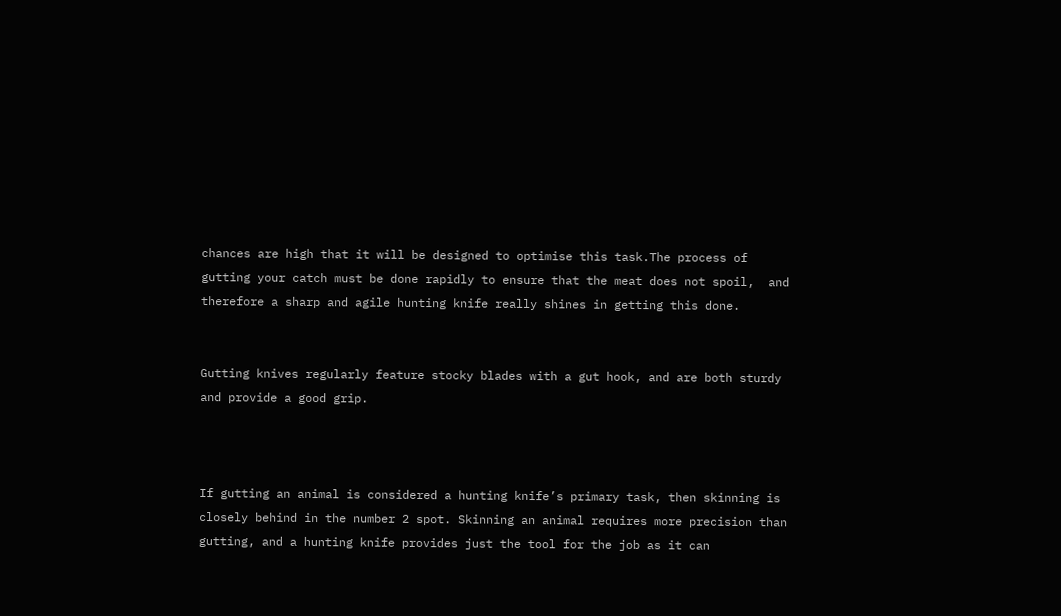chances are high that it will be designed to optimise this task.The process of gutting your catch must be done rapidly to ensure that the meat does not spoil,  and therefore a sharp and agile hunting knife really shines in getting this done.


Gutting knives regularly feature stocky blades with a gut hook, and are both sturdy and provide a good grip.



If gutting an animal is considered a hunting knife’s primary task, then skinning is closely behind in the number 2 spot. Skinning an animal requires more precision than gutting, and a hunting knife provides just the tool for the job as it can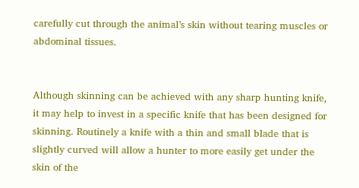carefully cut through the animal’s skin without tearing muscles or abdominal tissues.


Although skinning can be achieved with any sharp hunting knife, it may help to invest in a specific knife that has been designed for skinning. Routinely a knife with a thin and small blade that is slightly curved will allow a hunter to more easily get under the skin of the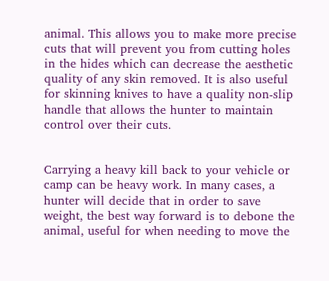animal. This allows you to make more precise cuts that will prevent you from cutting holes in the hides which can decrease the aesthetic quality of any skin removed. It is also useful for skinning knives to have a quality non-slip handle that allows the hunter to maintain control over their cuts.


Carrying a heavy kill back to your vehicle or camp can be heavy work. In many cases, a hunter will decide that in order to save weight, the best way forward is to debone the animal, useful for when needing to move the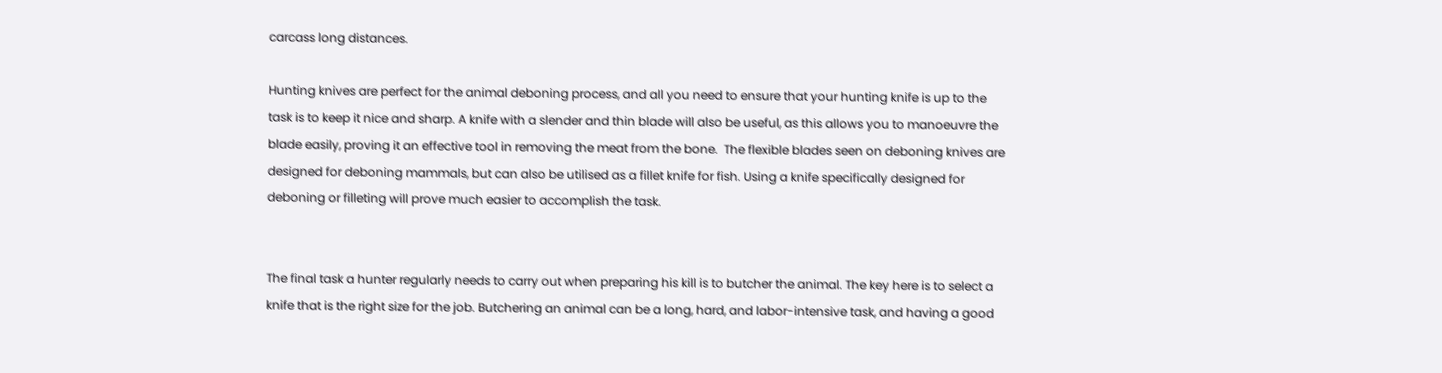carcass long distances.

Hunting knives are perfect for the animal deboning process, and all you need to ensure that your hunting knife is up to the task is to keep it nice and sharp. A knife with a slender and thin blade will also be useful, as this allows you to manoeuvre the blade easily, proving it an effective tool in removing the meat from the bone.  The flexible blades seen on deboning knives are designed for deboning mammals, but can also be utilised as a fillet knife for fish. Using a knife specifically designed for deboning or filleting will prove much easier to accomplish the task.


The final task a hunter regularly needs to carry out when preparing his kill is to butcher the animal. The key here is to select a knife that is the right size for the job. Butchering an animal can be a long, hard, and labor-intensive task, and having a good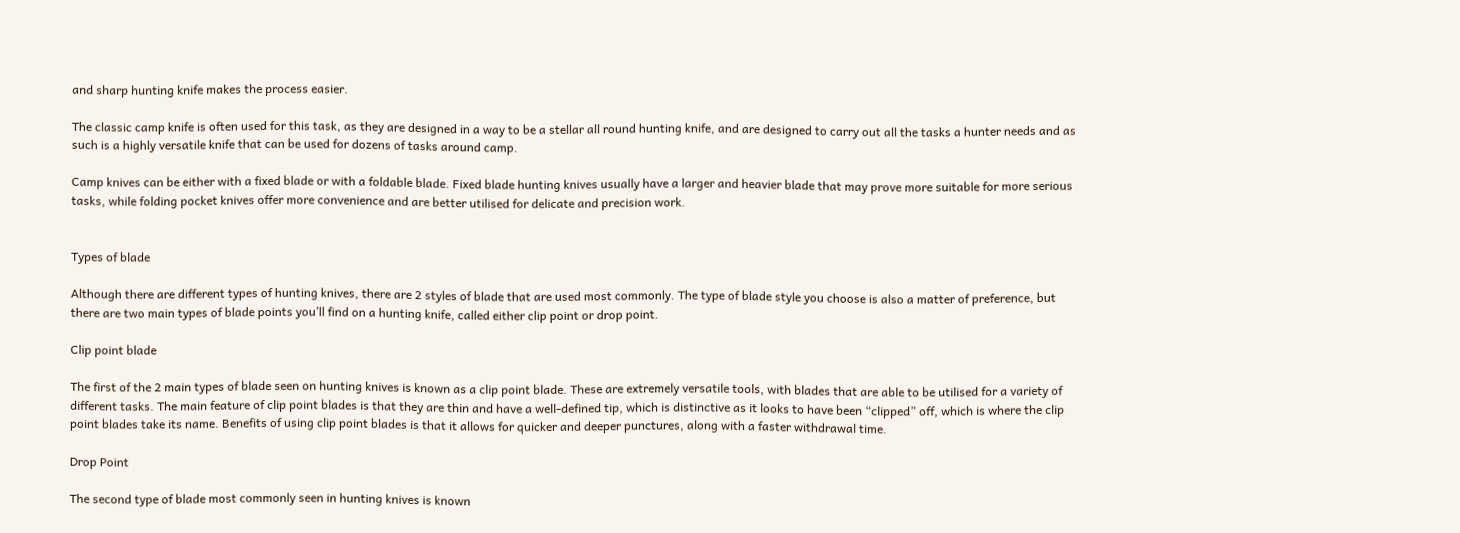and sharp hunting knife makes the process easier.

The classic camp knife is often used for this task, as they are designed in a way to be a stellar all round hunting knife, and are designed to carry out all the tasks a hunter needs and as such is a highly versatile knife that can be used for dozens of tasks around camp.

Camp knives can be either with a fixed blade or with a foldable blade. Fixed blade hunting knives usually have a larger and heavier blade that may prove more suitable for more serious tasks, while folding pocket knives offer more convenience and are better utilised for delicate and precision work.


Types of blade

Although there are different types of hunting knives, there are 2 styles of blade that are used most commonly. The type of blade style you choose is also a matter of preference, but there are two main types of blade points you’ll find on a hunting knife, called either clip point or drop point.

Clip point blade

The first of the 2 main types of blade seen on hunting knives is known as a clip point blade. These are extremely versatile tools, with blades that are able to be utilised for a variety of different tasks. The main feature of clip point blades is that they are thin and have a well-defined tip, which is distinctive as it looks to have been “clipped” off, which is where the clip point blades take its name. Benefits of using clip point blades is that it allows for quicker and deeper punctures, along with a faster withdrawal time.

Drop Point

The second type of blade most commonly seen in hunting knives is known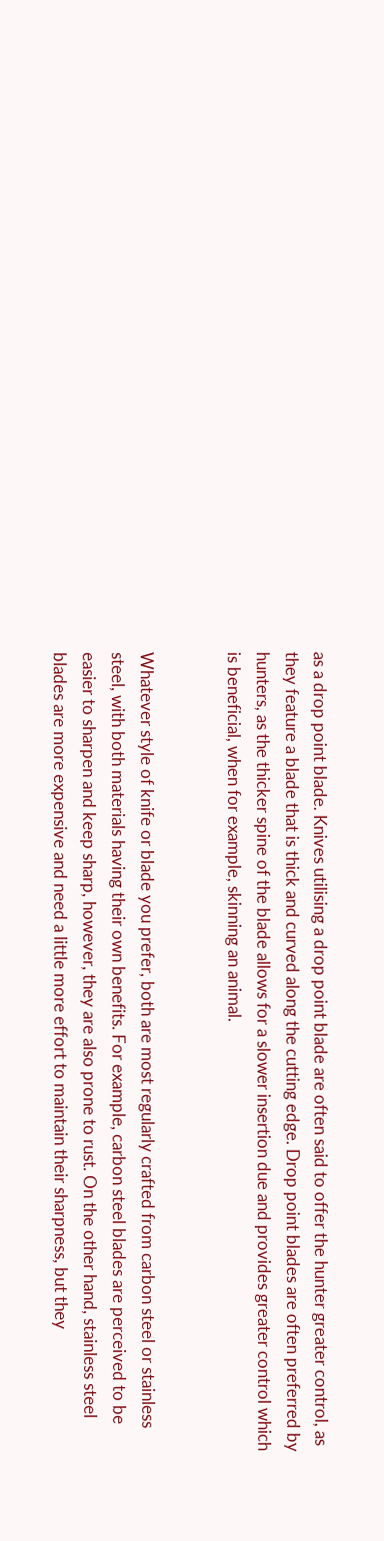as a drop point blade. Knives utilising a drop point blade are often said to offer the hunter greater control, as they feature a blade that is thick and curved along the cutting edge. Drop point blades are often preferred by hunters, as the thicker spine of the blade allows for a slower insertion due and provides greater control which is beneficial, when for example, skinning an animal.


Whatever style of knife or blade you prefer, both are most regularly crafted from carbon steel or stainless steel, with both materials having their own benefits. For example, carbon steel blades are perceived to be easier to sharpen and keep sharp, however, they are also prone to rust. On the other hand, stainless steel blades are more expensive and need a little more effort to maintain their sharpness, but they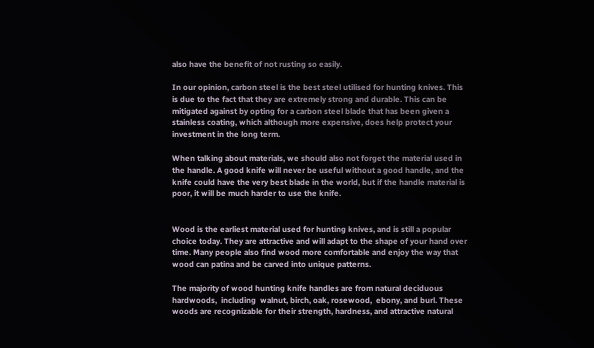also have the benefit of not rusting so easily.

In our opinion, carbon steel is the best steel utilised for hunting knives. This is due to the fact that they are extremely strong and durable. This can be mitigated against by opting for a carbon steel blade that has been given a stainless coating, which although more expensive, does help protect your investment in the long term.

When talking about materials, we should also not forget the material used in the handle. A good knife will never be useful without a good handle, and the knife could have the very best blade in the world, but if the handle material is poor, it will be much harder to use the knife.


Wood is the earliest material used for hunting knives, and is still a popular choice today. They are attractive and will adapt to the shape of your hand over time. Many people also find wood more comfortable and enjoy the way that wood can patina and be carved into unique patterns.

The majority of wood hunting knife handles are from natural deciduous hardwoods,  including  walnut, birch, oak, rosewood,  ebony, and burl. These woods are recognizable for their strength, hardness, and attractive natural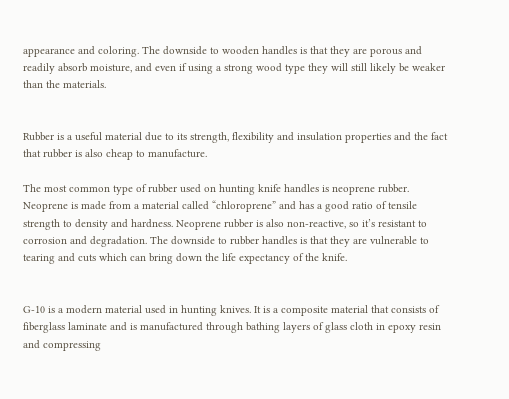appearance and coloring. The downside to wooden handles is that they are porous and readily absorb moisture, and even if using a strong wood type they will still likely be weaker than the materials.


Rubber is a useful material due to its strength, flexibility and insulation properties and the fact that rubber is also cheap to manufacture.

The most common type of rubber used on hunting knife handles is neoprene rubber. Neoprene is made from a material called “chloroprene” and has a good ratio of tensile strength to density and hardness. Neoprene rubber is also non-reactive, so it’s resistant to corrosion and degradation. The downside to rubber handles is that they are vulnerable to tearing and cuts which can bring down the life expectancy of the knife.


G-10 is a modern material used in hunting knives. It is a composite material that consists of fiberglass laminate and is manufactured through bathing layers of glass cloth in epoxy resin and compressing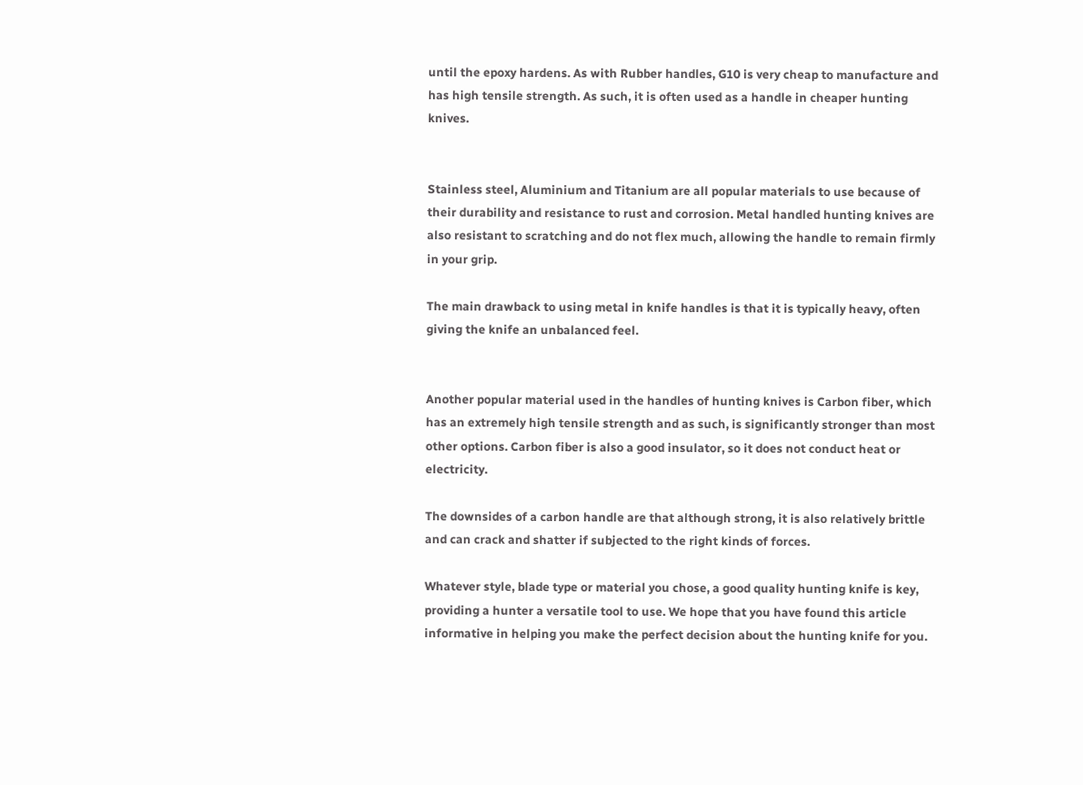until the epoxy hardens. As with Rubber handles, G10 is very cheap to manufacture and has high tensile strength. As such, it is often used as a handle in cheaper hunting knives.


Stainless steel, Aluminium and Titanium are all popular materials to use because of their durability and resistance to rust and corrosion. Metal handled hunting knives are also resistant to scratching and do not flex much, allowing the handle to remain firmly in your grip.

The main drawback to using metal in knife handles is that it is typically heavy, often giving the knife an unbalanced feel.


Another popular material used in the handles of hunting knives is Carbon fiber, which has an extremely high tensile strength and as such, is significantly stronger than most other options. Carbon fiber is also a good insulator, so it does not conduct heat or electricity.

The downsides of a carbon handle are that although strong, it is also relatively brittle and can crack and shatter if subjected to the right kinds of forces.

Whatever style, blade type or material you chose, a good quality hunting knife is key, providing a hunter a versatile tool to use. We hope that you have found this article informative in helping you make the perfect decision about the hunting knife for you.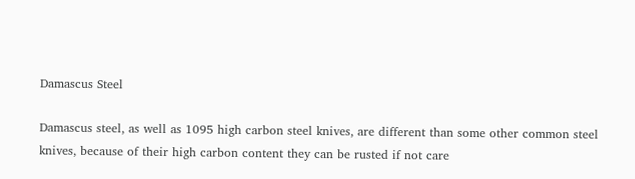Damascus Steel

Damascus steel, as well as 1095 high carbon steel knives, are different than some other common steel knives, because of their high carbon content they can be rusted if not care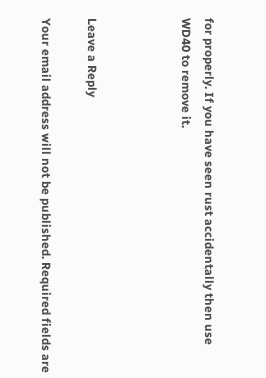for properly. If you have seen rust accidentally then use WD40 to remove it.



Leave a Reply

Your email address will not be published. Required fields are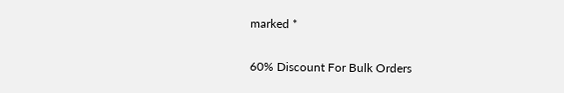marked *

60% Discount For Bulk Orders